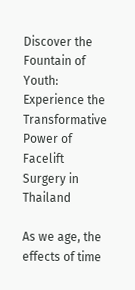Discover the Fountain of Youth: Experience the Transformative Power of Facelift Surgery in Thailand

As we age, the effects of time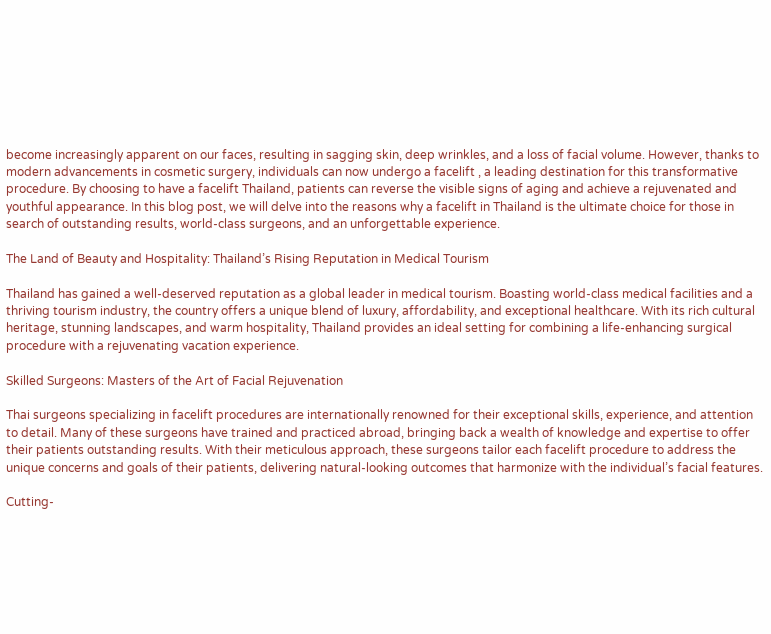become increasingly apparent on our faces, resulting in sagging skin, deep wrinkles, and a loss of facial volume. However, thanks to modern advancements in cosmetic surgery, individuals can now undergo a facelift , a leading destination for this transformative procedure. By choosing to have a facelift Thailand, patients can reverse the visible signs of aging and achieve a rejuvenated and youthful appearance. In this blog post, we will delve into the reasons why a facelift in Thailand is the ultimate choice for those in search of outstanding results, world-class surgeons, and an unforgettable experience.

The Land of Beauty and Hospitality: Thailand’s Rising Reputation in Medical Tourism

Thailand has gained a well-deserved reputation as a global leader in medical tourism. Boasting world-class medical facilities and a thriving tourism industry, the country offers a unique blend of luxury, affordability, and exceptional healthcare. With its rich cultural heritage, stunning landscapes, and warm hospitality, Thailand provides an ideal setting for combining a life-enhancing surgical procedure with a rejuvenating vacation experience.

Skilled Surgeons: Masters of the Art of Facial Rejuvenation

Thai surgeons specializing in facelift procedures are internationally renowned for their exceptional skills, experience, and attention to detail. Many of these surgeons have trained and practiced abroad, bringing back a wealth of knowledge and expertise to offer their patients outstanding results. With their meticulous approach, these surgeons tailor each facelift procedure to address the unique concerns and goals of their patients, delivering natural-looking outcomes that harmonize with the individual’s facial features.

Cutting-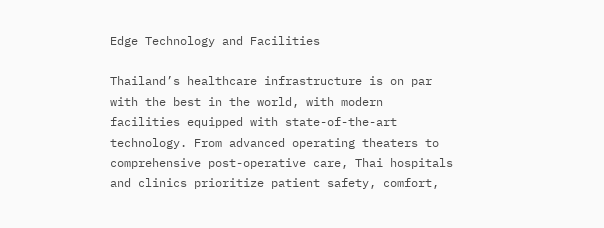Edge Technology and Facilities

Thailand’s healthcare infrastructure is on par with the best in the world, with modern facilities equipped with state-of-the-art technology. From advanced operating theaters to comprehensive post-operative care, Thai hospitals and clinics prioritize patient safety, comfort,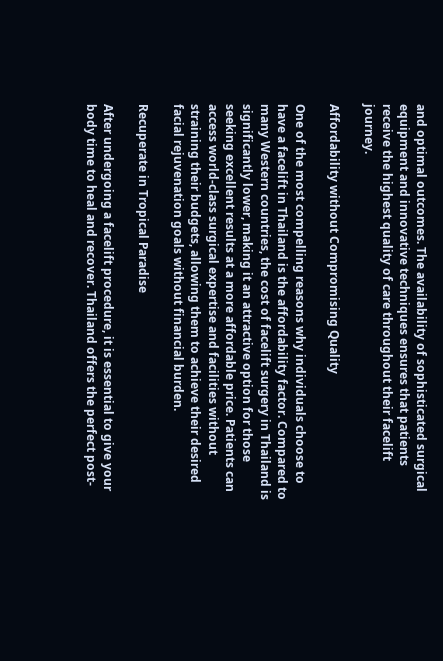and optimal outcomes. The availability of sophisticated surgical equipment and innovative techniques ensures that patients receive the highest quality of care throughout their facelift journey.

Affordability without Compromising Quality

One of the most compelling reasons why individuals choose to have a facelift in Thailand is the affordability factor. Compared to many Western countries, the cost of facelift surgery in Thailand is significantly lower, making it an attractive option for those seeking excellent results at a more affordable price. Patients can access world-class surgical expertise and facilities without straining their budgets, allowing them to achieve their desired facial rejuvenation goals without financial burden.

Recuperate in Tropical Paradise

After undergoing a facelift procedure, it is essential to give your body time to heal and recover. Thailand offers the perfect post-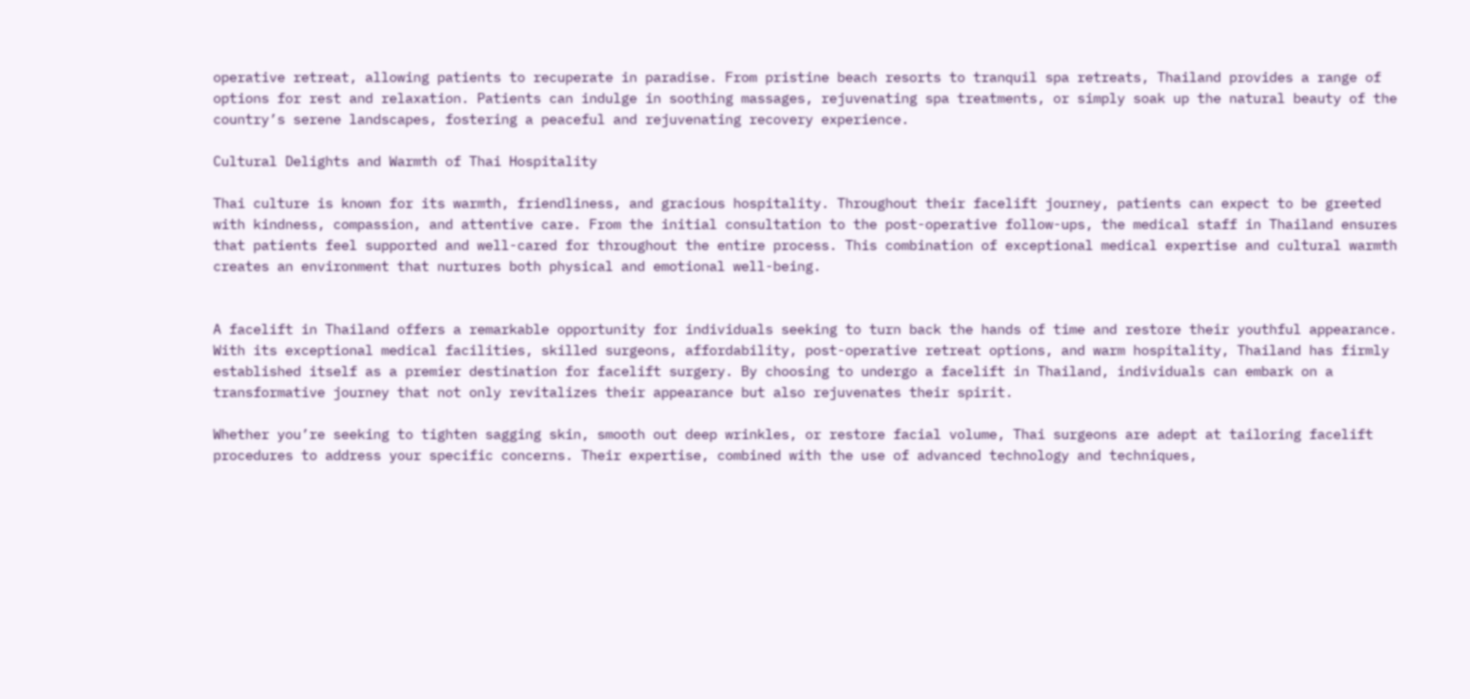operative retreat, allowing patients to recuperate in paradise. From pristine beach resorts to tranquil spa retreats, Thailand provides a range of options for rest and relaxation. Patients can indulge in soothing massages, rejuvenating spa treatments, or simply soak up the natural beauty of the country’s serene landscapes, fostering a peaceful and rejuvenating recovery experience.

Cultural Delights and Warmth of Thai Hospitality

Thai culture is known for its warmth, friendliness, and gracious hospitality. Throughout their facelift journey, patients can expect to be greeted with kindness, compassion, and attentive care. From the initial consultation to the post-operative follow-ups, the medical staff in Thailand ensures that patients feel supported and well-cared for throughout the entire process. This combination of exceptional medical expertise and cultural warmth creates an environment that nurtures both physical and emotional well-being.


A facelift in Thailand offers a remarkable opportunity for individuals seeking to turn back the hands of time and restore their youthful appearance. With its exceptional medical facilities, skilled surgeons, affordability, post-operative retreat options, and warm hospitality, Thailand has firmly established itself as a premier destination for facelift surgery. By choosing to undergo a facelift in Thailand, individuals can embark on a transformative journey that not only revitalizes their appearance but also rejuvenates their spirit.

Whether you’re seeking to tighten sagging skin, smooth out deep wrinkles, or restore facial volume, Thai surgeons are adept at tailoring facelift procedures to address your specific concerns. Their expertise, combined with the use of advanced technology and techniques,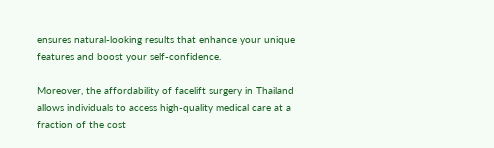ensures natural-looking results that enhance your unique features and boost your self-confidence.

Moreover, the affordability of facelift surgery in Thailand allows individuals to access high-quality medical care at a fraction of the cost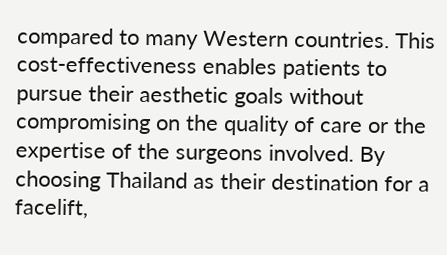compared to many Western countries. This cost-effectiveness enables patients to pursue their aesthetic goals without compromising on the quality of care or the expertise of the surgeons involved. By choosing Thailand as their destination for a facelift,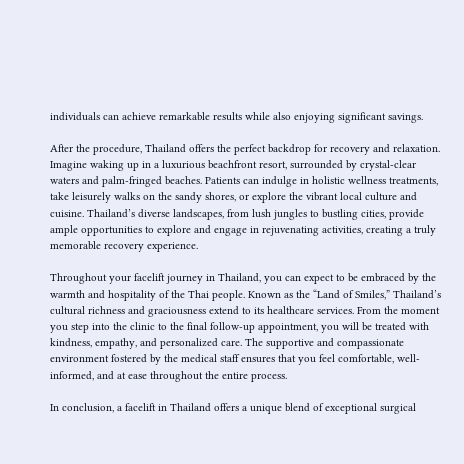individuals can achieve remarkable results while also enjoying significant savings.

After the procedure, Thailand offers the perfect backdrop for recovery and relaxation. Imagine waking up in a luxurious beachfront resort, surrounded by crystal-clear waters and palm-fringed beaches. Patients can indulge in holistic wellness treatments, take leisurely walks on the sandy shores, or explore the vibrant local culture and cuisine. Thailand’s diverse landscapes, from lush jungles to bustling cities, provide ample opportunities to explore and engage in rejuvenating activities, creating a truly memorable recovery experience.

Throughout your facelift journey in Thailand, you can expect to be embraced by the warmth and hospitality of the Thai people. Known as the “Land of Smiles,” Thailand’s cultural richness and graciousness extend to its healthcare services. From the moment you step into the clinic to the final follow-up appointment, you will be treated with kindness, empathy, and personalized care. The supportive and compassionate environment fostered by the medical staff ensures that you feel comfortable, well-informed, and at ease throughout the entire process.

In conclusion, a facelift in Thailand offers a unique blend of exceptional surgical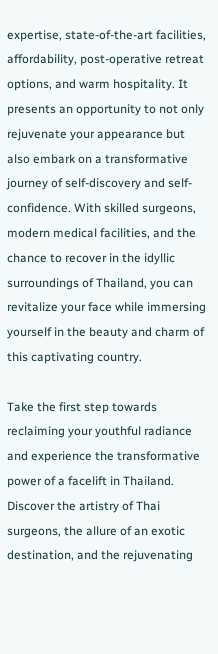expertise, state-of-the-art facilities, affordability, post-operative retreat options, and warm hospitality. It presents an opportunity to not only rejuvenate your appearance but also embark on a transformative journey of self-discovery and self-confidence. With skilled surgeons, modern medical facilities, and the chance to recover in the idyllic surroundings of Thailand, you can revitalize your face while immersing yourself in the beauty and charm of this captivating country.

Take the first step towards reclaiming your youthful radiance and experience the transformative power of a facelift in Thailand. Discover the artistry of Thai surgeons, the allure of an exotic destination, and the rejuvenating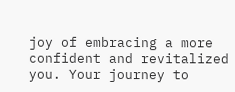joy of embracing a more confident and revitalized you. Your journey to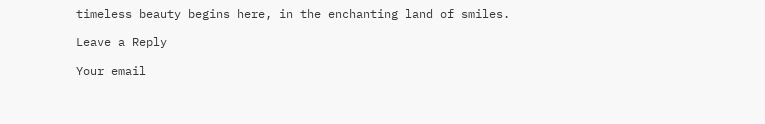timeless beauty begins here, in the enchanting land of smiles.

Leave a Reply

Your email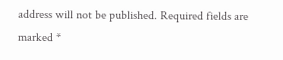address will not be published. Required fields are marked *